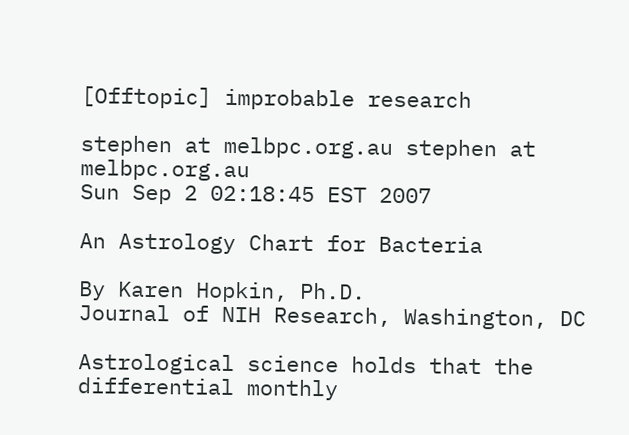[Offtopic] improbable research

stephen at melbpc.org.au stephen at melbpc.org.au
Sun Sep 2 02:18:45 EST 2007

An Astrology Chart for Bacteria

By Karen Hopkin, Ph.D.
Journal of NIH Research, Washington, DC

Astrological science holds that the differential monthly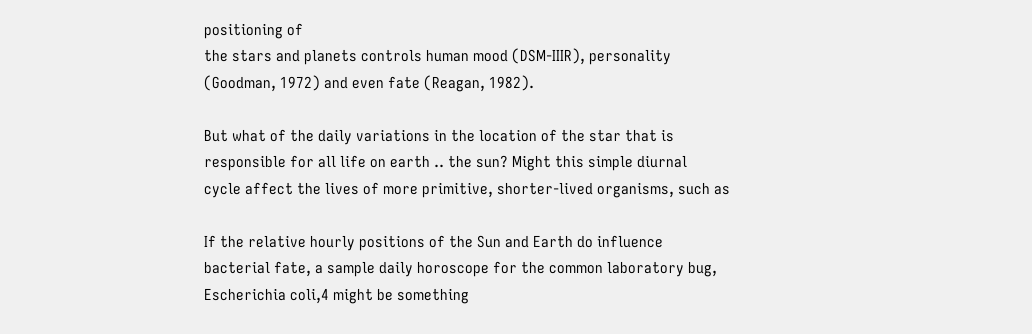positioning of
the stars and planets controls human mood (DSM-IIIR), personality
(Goodman, 1972) and even fate (Reagan, 1982).

But what of the daily variations in the location of the star that is
responsible for all life on earth .. the sun? Might this simple diurnal
cycle affect the lives of more primitive, shorter-lived organisms, such as

If the relative hourly positions of the Sun and Earth do influence
bacterial fate, a sample daily horoscope for the common laboratory bug,
Escherichia coli,4 might be something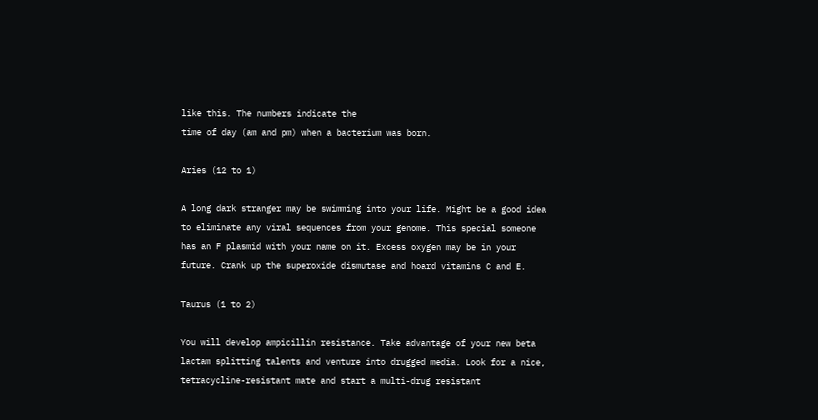like this. The numbers indicate the
time of day (am and pm) when a bacterium was born.

Aries (12 to 1)

A long dark stranger may be swimming into your life. Might be a good idea
to eliminate any viral sequences from your genome. This special someone
has an F plasmid with your name on it. Excess oxygen may be in your
future. Crank up the superoxide dismutase and hoard vitamins C and E.

Taurus (1 to 2)

You will develop ampicillin resistance. Take advantage of your new beta
lactam splitting talents and venture into drugged media. Look for a nice,
tetracycline-resistant mate and start a multi-drug resistant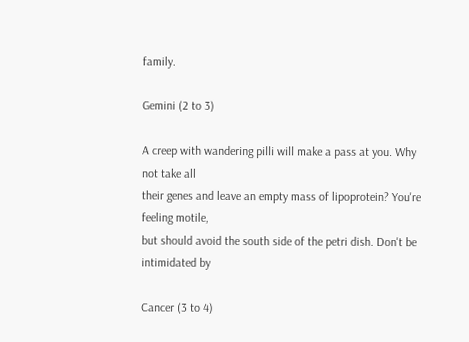family.

Gemini (2 to 3)

A creep with wandering pilli will make a pass at you. Why not take all
their genes and leave an empty mass of lipoprotein? You're feeling motile,
but should avoid the south side of the petri dish. Don't be intimidated by

Cancer (3 to 4)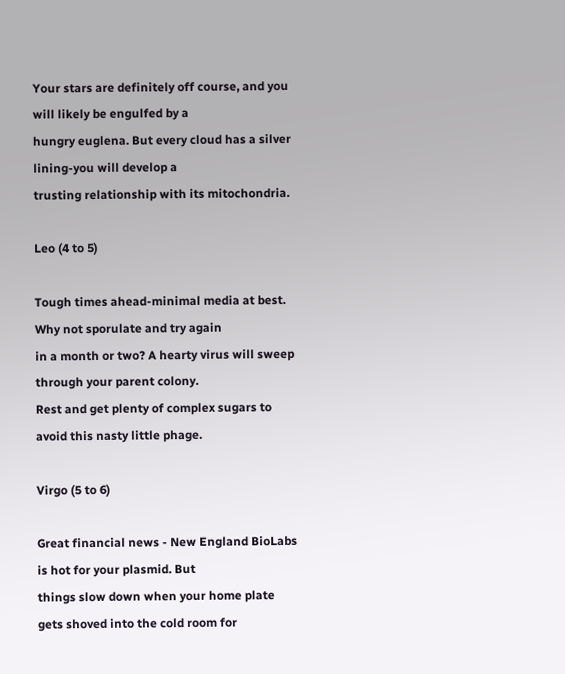Your stars are definitely off course, and you will likely be engulfed by a
hungry euglena. But every cloud has a silver lining-you will develop a
trusting relationship with its mitochondria.

Leo (4 to 5)

Tough times ahead-minimal media at best. Why not sporulate and try again
in a month or two? A hearty virus will sweep through your parent colony.
Rest and get plenty of complex sugars to avoid this nasty little phage.

Virgo (5 to 6)

Great financial news - New England BioLabs is hot for your plasmid. But
things slow down when your home plate gets shoved into the cold room for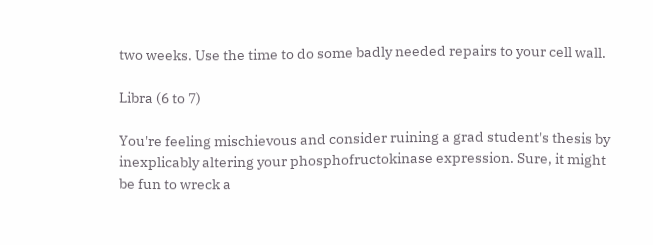two weeks. Use the time to do some badly needed repairs to your cell wall.

Libra (6 to 7)

You're feeling mischievous and consider ruining a grad student's thesis by
inexplicably altering your phosphofructokinase expression. Sure, it might
be fun to wreck a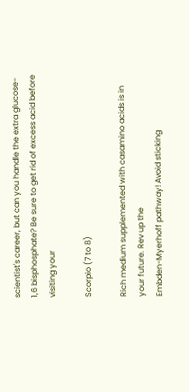scientist's career, but can you handle the extra glucose-
1,6 bisphosphate? Be sure to get rid of excess acid before visiting your

Scorpio (7 to 8)

Rich medium supplemented with casamino acids is in your future. Rev up the
Embden-Myerhoff pathway! Avoid sticking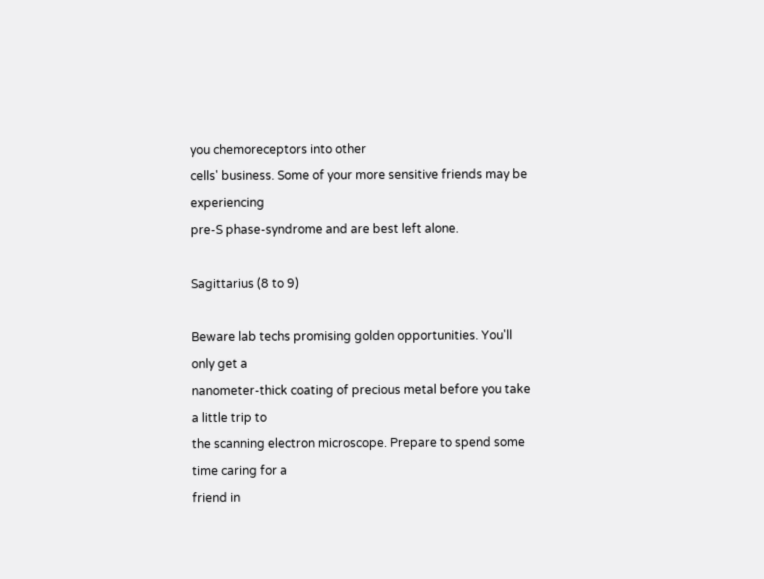you chemoreceptors into other
cells' business. Some of your more sensitive friends may be experiencing
pre-S phase-syndrome and are best left alone.

Sagittarius (8 to 9)

Beware lab techs promising golden opportunities. You'll only get a
nanometer-thick coating of precious metal before you take a little trip to
the scanning electron microscope. Prepare to spend some time caring for a
friend in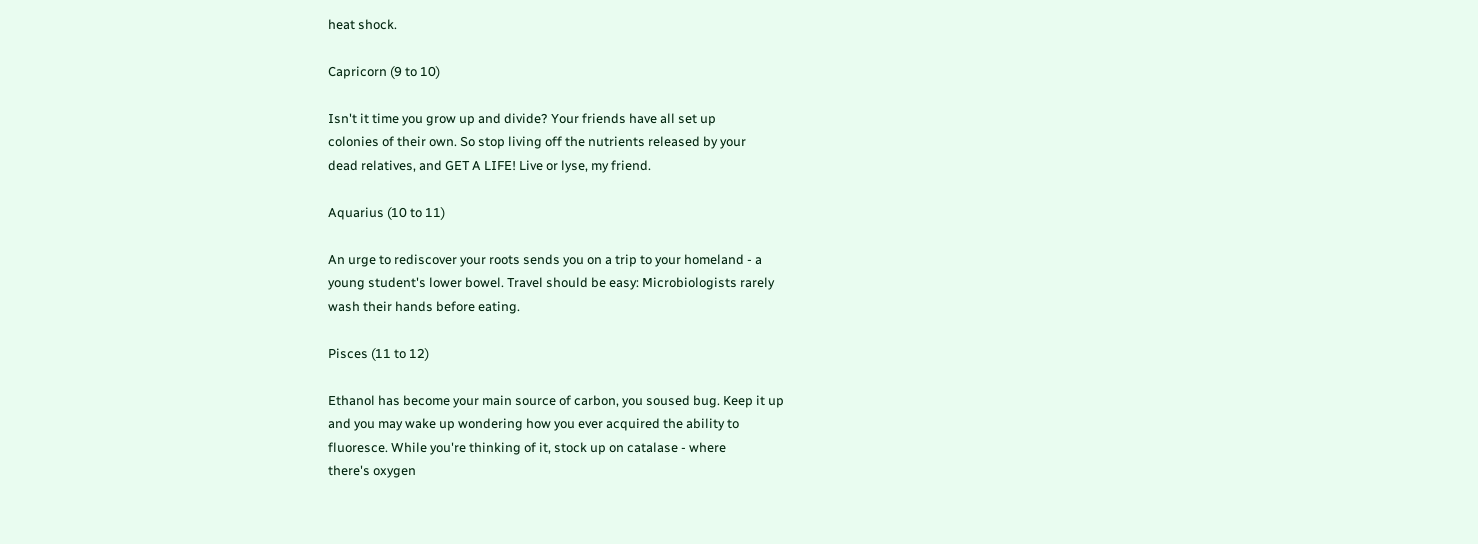heat shock.

Capricorn (9 to 10)

Isn't it time you grow up and divide? Your friends have all set up
colonies of their own. So stop living off the nutrients released by your
dead relatives, and GET A LIFE! Live or lyse, my friend.

Aquarius (10 to 11)

An urge to rediscover your roots sends you on a trip to your homeland - a
young student's lower bowel. Travel should be easy: Microbiologists rarely
wash their hands before eating.

Pisces (11 to 12)

Ethanol has become your main source of carbon, you soused bug. Keep it up
and you may wake up wondering how you ever acquired the ability to
fluoresce. While you're thinking of it, stock up on catalase - where
there's oxygen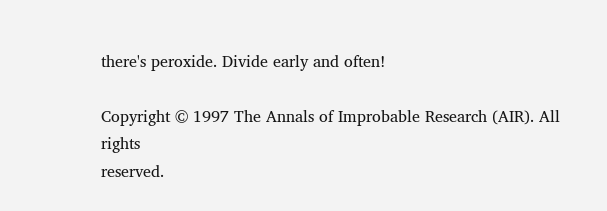there's peroxide. Divide early and often!

Copyright © 1997 The Annals of Improbable Research (AIR). All rights
reserved.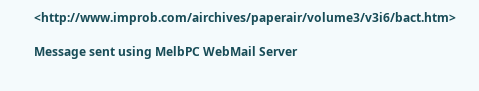<http://www.improb.com/airchives/paperair/volume3/v3i6/bact.htm>

Message sent using MelbPC WebMail Server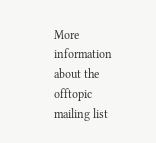More information about the offtopic mailing list